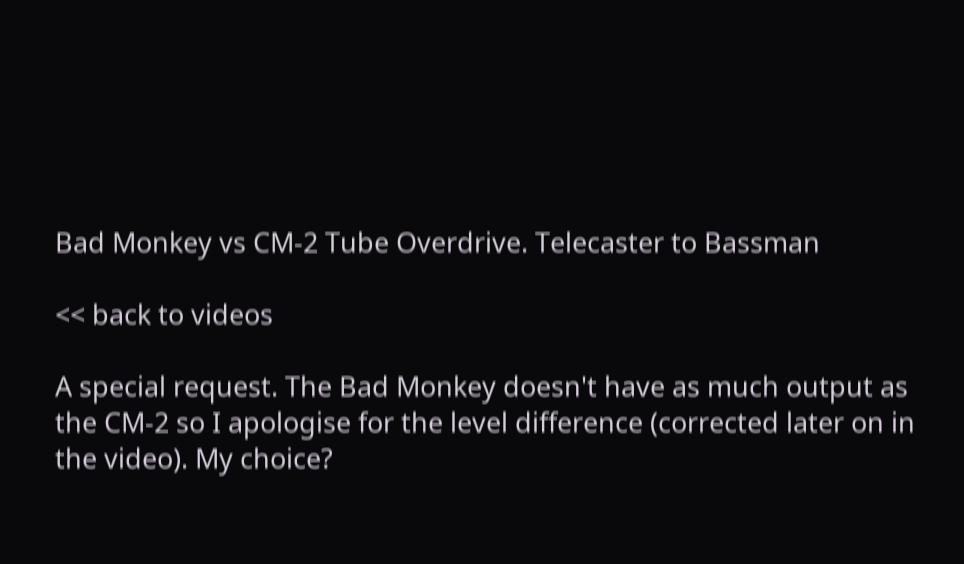Bad Monkey vs CM-2 Tube Overdrive. Telecaster to Bassman

<< back to videos

A special request. The Bad Monkey doesn't have as much output as the CM-2 so I apologise for the level difference (corrected later on in the video). My choice?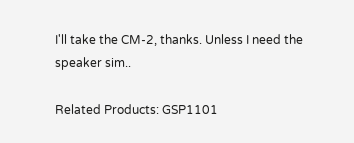I'll take the CM-2, thanks. Unless I need the speaker sim..

Related Products: GSP1101